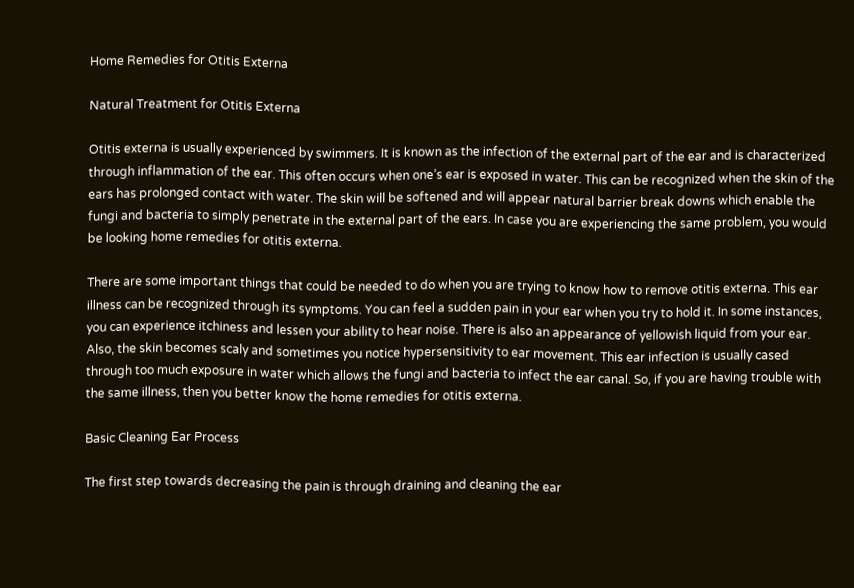Home Remedies for Otitis Externa

Natural Treatment for Otitis Externa

Otitis externa is usually experienced by swimmers. It is known as the infection of the external part of the ear and is characterized through inflammation of the ear. This often occurs when one’s ear is exposed in water. This can be recognized when the skin of the ears has prolonged contact with water. The skin will be softened and will appear natural barrier break downs which enable the fungi and bacteria to simply penetrate in the external part of the ears. In case you are experiencing the same problem, you would be looking home remedies for otitis externa.

There are some important things that could be needed to do when you are trying to know how to remove otitis externa. This ear illness can be recognized through its symptoms. You can feel a sudden pain in your ear when you try to hold it. In some instances, you can experience itchiness and lessen your ability to hear noise. There is also an appearance of yellowish liquid from your ear. Also, the skin becomes scaly and sometimes you notice hypersensitivity to ear movement. This ear infection is usually cased through too much exposure in water which allows the fungi and bacteria to infect the ear canal. So, if you are having trouble with the same illness, then you better know the home remedies for otitis externa.

Basic Cleaning Ear Process

The first step towards decreasing the pain is through draining and cleaning the ear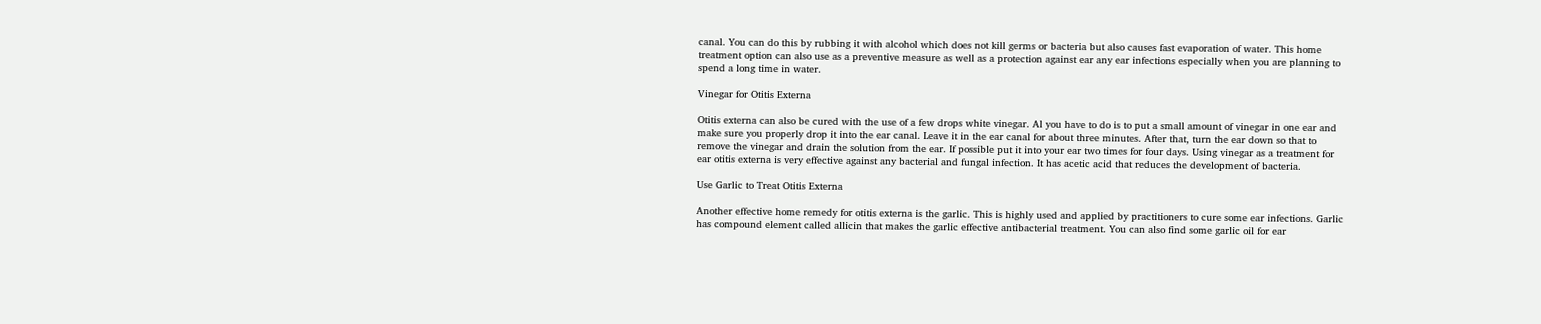canal. You can do this by rubbing it with alcohol which does not kill germs or bacteria but also causes fast evaporation of water. This home treatment option can also use as a preventive measure as well as a protection against ear any ear infections especially when you are planning to spend a long time in water.

Vinegar for Otitis Externa

Otitis externa can also be cured with the use of a few drops white vinegar. Al you have to do is to put a small amount of vinegar in one ear and make sure you properly drop it into the ear canal. Leave it in the ear canal for about three minutes. After that, turn the ear down so that to remove the vinegar and drain the solution from the ear. If possible put it into your ear two times for four days. Using vinegar as a treatment for ear otitis externa is very effective against any bacterial and fungal infection. It has acetic acid that reduces the development of bacteria.

Use Garlic to Treat Otitis Externa

Another effective home remedy for otitis externa is the garlic. This is highly used and applied by practitioners to cure some ear infections. Garlic has compound element called allicin that makes the garlic effective antibacterial treatment. You can also find some garlic oil for ear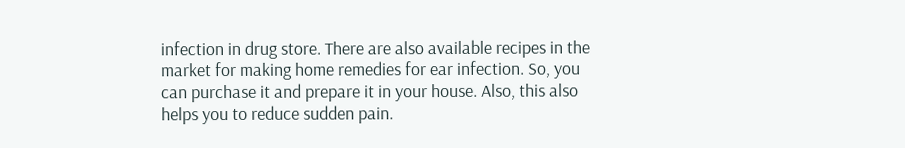infection in drug store. There are also available recipes in the market for making home remedies for ear infection. So, you can purchase it and prepare it in your house. Also, this also helps you to reduce sudden pain.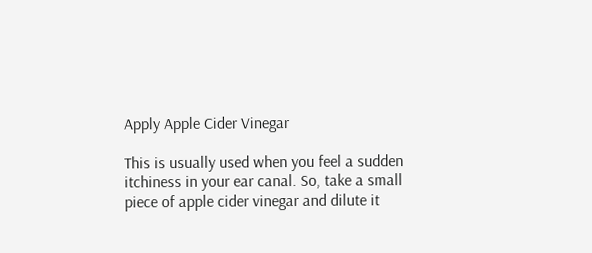Apply Apple Cider Vinegar

This is usually used when you feel a sudden itchiness in your ear canal. So, take a small piece of apple cider vinegar and dilute it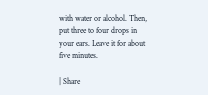with water or alcohol. Then, put three to four drops in your ears. Leave it for about five minutes.

| Share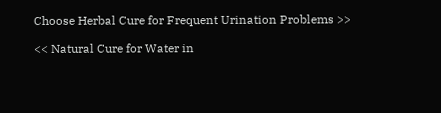Choose Herbal Cure for Frequent Urination Problems >>

<< Natural Cure for Water in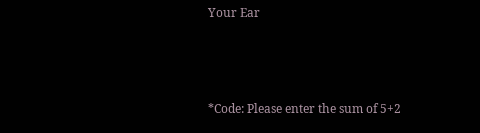Your Ear



*Code: Please enter the sum of 5+2